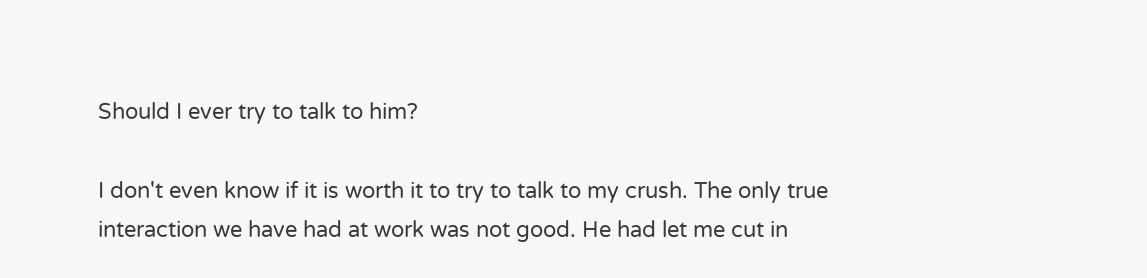Should I ever try to talk to him?

I don't even know if it is worth it to try to talk to my crush. The only true interaction we have had at work was not good. He had let me cut in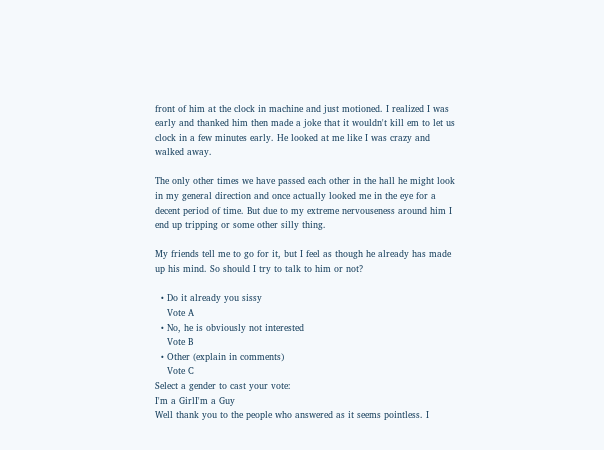front of him at the clock in machine and just motioned. I realized I was early and thanked him then made a joke that it wouldn't kill em to let us clock in a few minutes early. He looked at me like I was crazy and walked away.

The only other times we have passed each other in the hall he might look in my general direction and once actually looked me in the eye for a decent period of time. But due to my extreme nervouseness around him I end up tripping or some other silly thing.

My friends tell me to go for it, but I feel as though he already has made up his mind. So should I try to talk to him or not?

  • Do it already you sissy
    Vote A
  • No, he is obviously not interested
    Vote B
  • Other (explain in comments)
    Vote C
Select a gender to cast your vote:
I'm a GirlI'm a Guy
Well thank you to the people who answered as it seems pointless. I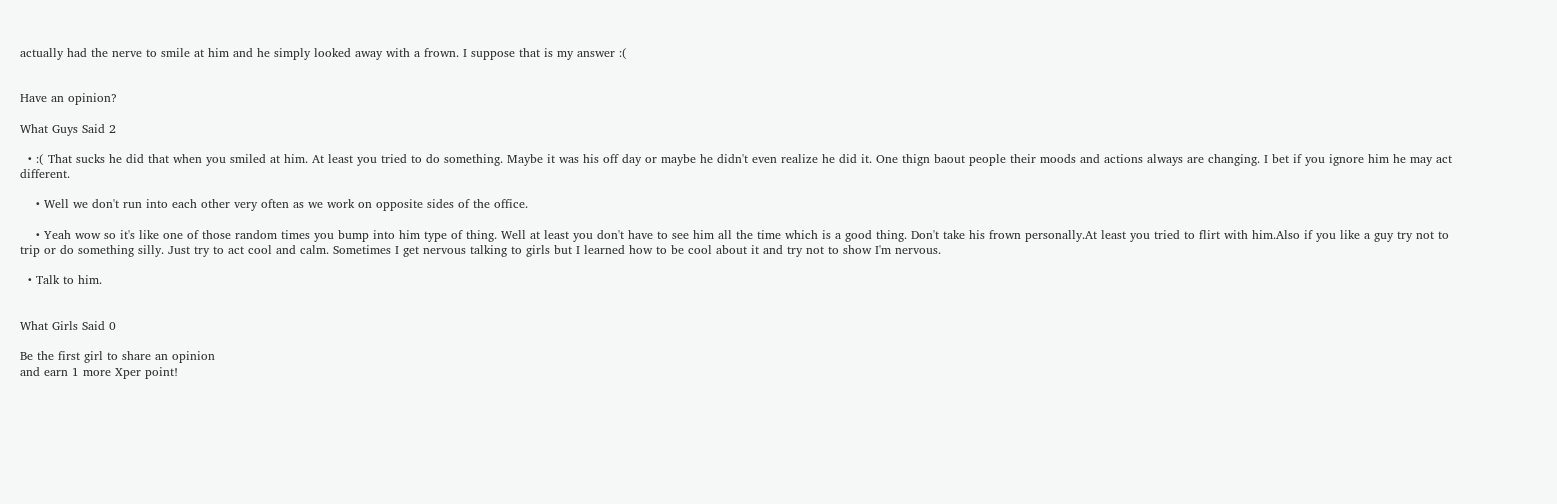actually had the nerve to smile at him and he simply looked away with a frown. I suppose that is my answer :(


Have an opinion?

What Guys Said 2

  • :( That sucks he did that when you smiled at him. At least you tried to do something. Maybe it was his off day or maybe he didn't even realize he did it. One thign baout people their moods and actions always are changing. I bet if you ignore him he may act different.

    • Well we don't run into each other very often as we work on opposite sides of the office.

    • Yeah wow so it's like one of those random times you bump into him type of thing. Well at least you don't have to see him all the time which is a good thing. Don't take his frown personally.At least you tried to flirt with him.Also if you like a guy try not to trip or do something silly. Just try to act cool and calm. Sometimes I get nervous talking to girls but I learned how to be cool about it and try not to show I'm nervous.

  • Talk to him.


What Girls Said 0

Be the first girl to share an opinion
and earn 1 more Xper point!